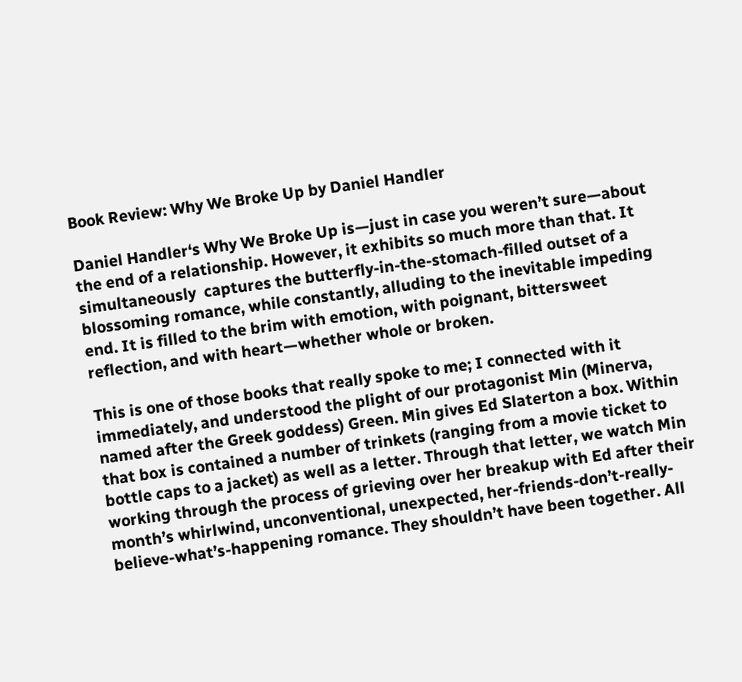Book Review: Why We Broke Up by Daniel Handler

Daniel Handler‘s Why We Broke Up is—just in case you weren’t sure—about the end of a relationship. However, it exhibits so much more than that. It simultaneously  captures the butterfly-in-the-stomach-filled outset of a blossoming romance, while constantly, alluding to the inevitable impeding end. It is filled to the brim with emotion, with poignant, bittersweet reflection, and with heart—whether whole or broken.

This is one of those books that really spoke to me; I connected with it immediately, and understood the plight of our protagonist Min (Minerva, named after the Greek goddess) Green. Min gives Ed Slaterton a box. Within that box is contained a number of trinkets (ranging from a movie ticket to bottle caps to a jacket) as well as a letter. Through that letter, we watch Min working through the process of grieving over her breakup with Ed after their month’s whirlwind, unconventional, unexpected, her-friends-don’t-really-believe-what’s-happening romance. They shouldn’t have been together. All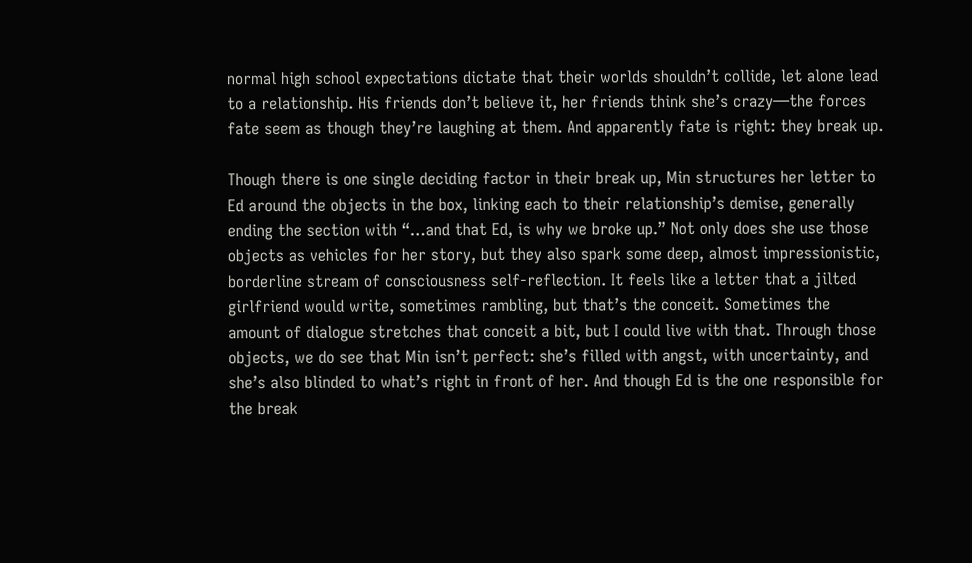normal high school expectations dictate that their worlds shouldn’t collide, let alone lead to a relationship. His friends don’t believe it, her friends think she’s crazy—the forces fate seem as though they’re laughing at them. And apparently fate is right: they break up.

Though there is one single deciding factor in their break up, Min structures her letter to Ed around the objects in the box, linking each to their relationship’s demise, generally ending the section with “…and that Ed, is why we broke up.” Not only does she use those objects as vehicles for her story, but they also spark some deep, almost impressionistic, borderline stream of consciousness self-reflection. It feels like a letter that a jilted girlfriend would write, sometimes rambling, but that’s the conceit. Sometimes the amount of dialogue stretches that conceit a bit, but I could live with that. Through those objects, we do see that Min isn’t perfect: she’s filled with angst, with uncertainty, and she’s also blinded to what’s right in front of her. And though Ed is the one responsible for the break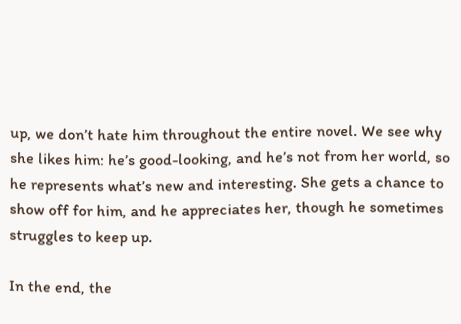up, we don’t hate him throughout the entire novel. We see why she likes him: he’s good-looking, and he’s not from her world, so he represents what’s new and interesting. She gets a chance to show off for him, and he appreciates her, though he sometimes struggles to keep up.

In the end, the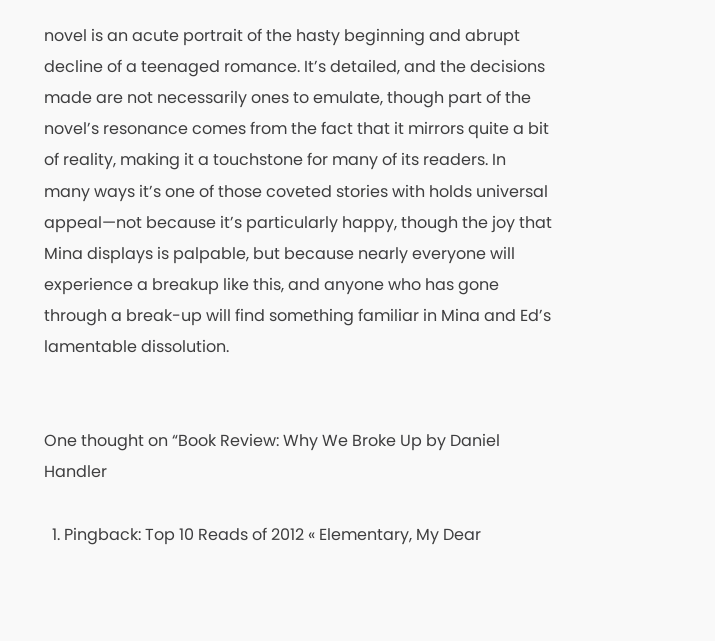novel is an acute portrait of the hasty beginning and abrupt decline of a teenaged romance. It’s detailed, and the decisions made are not necessarily ones to emulate, though part of the novel’s resonance comes from the fact that it mirrors quite a bit of reality, making it a touchstone for many of its readers. In many ways it’s one of those coveted stories with holds universal appeal—not because it’s particularly happy, though the joy that Mina displays is palpable, but because nearly everyone will experience a breakup like this, and anyone who has gone through a break-up will find something familiar in Mina and Ed’s lamentable dissolution.


One thought on “Book Review: Why We Broke Up by Daniel Handler

  1. Pingback: Top 10 Reads of 2012 « Elementary, My Dear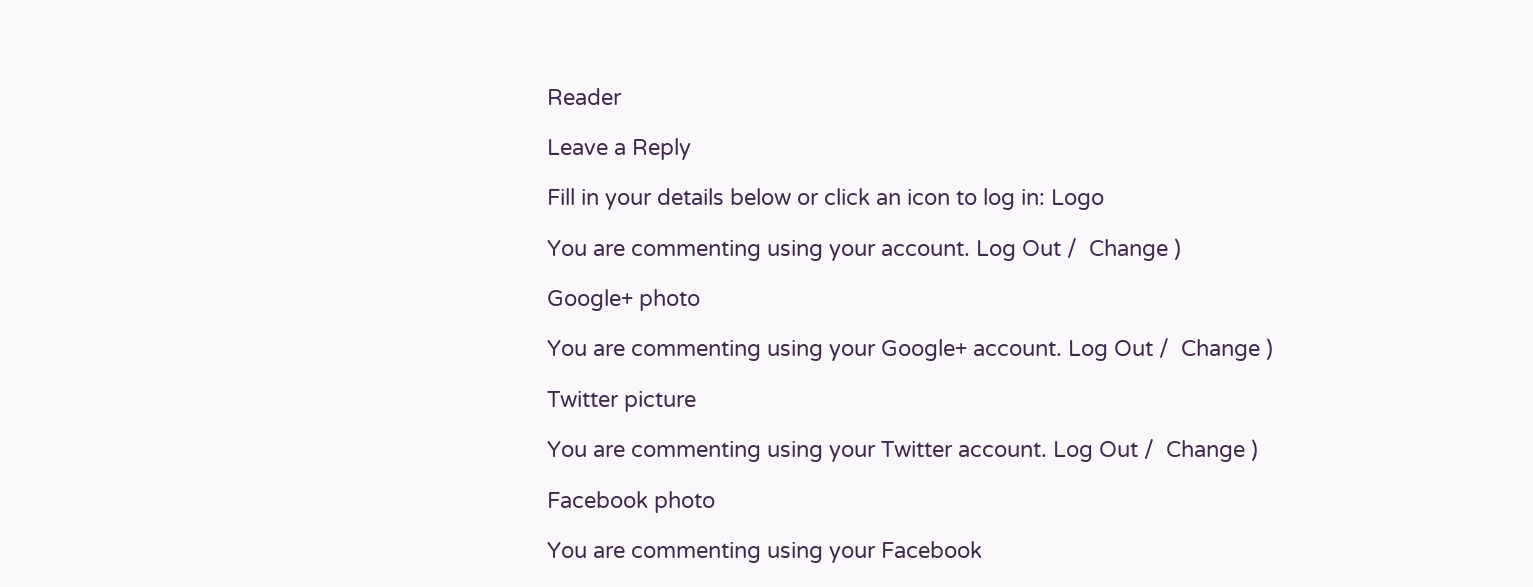Reader

Leave a Reply

Fill in your details below or click an icon to log in: Logo

You are commenting using your account. Log Out /  Change )

Google+ photo

You are commenting using your Google+ account. Log Out /  Change )

Twitter picture

You are commenting using your Twitter account. Log Out /  Change )

Facebook photo

You are commenting using your Facebook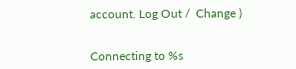account. Log Out /  Change )


Connecting to %s